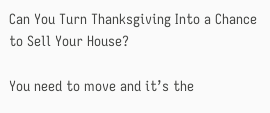Can You Turn Thanksgiving Into a Chance to Sell Your House?

You need to move and it’s the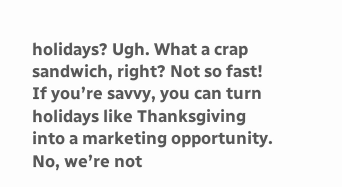holidays? Ugh. What a crap sandwich, right? Not so fast! If you’re savvy, you can turn holidays like Thanksgiving into a marketing opportunity. No, we’re not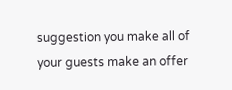suggestion you make all of your guests make an offer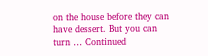on the house before they can have dessert. But you can turn … Continued